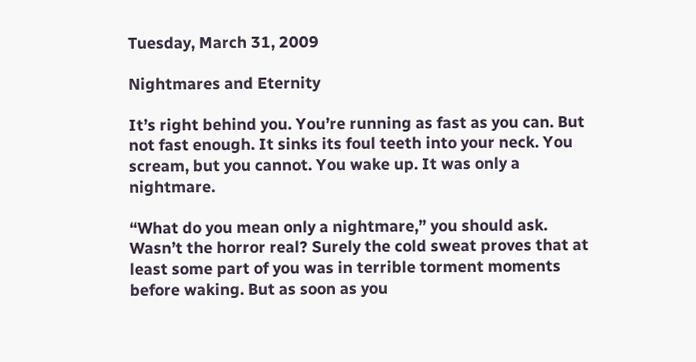Tuesday, March 31, 2009

Nightmares and Eternity

It’s right behind you. You’re running as fast as you can. But not fast enough. It sinks its foul teeth into your neck. You scream, but you cannot. You wake up. It was only a nightmare.

“What do you mean only a nightmare,” you should ask. Wasn’t the horror real? Surely the cold sweat proves that at least some part of you was in terrible torment moments before waking. But as soon as you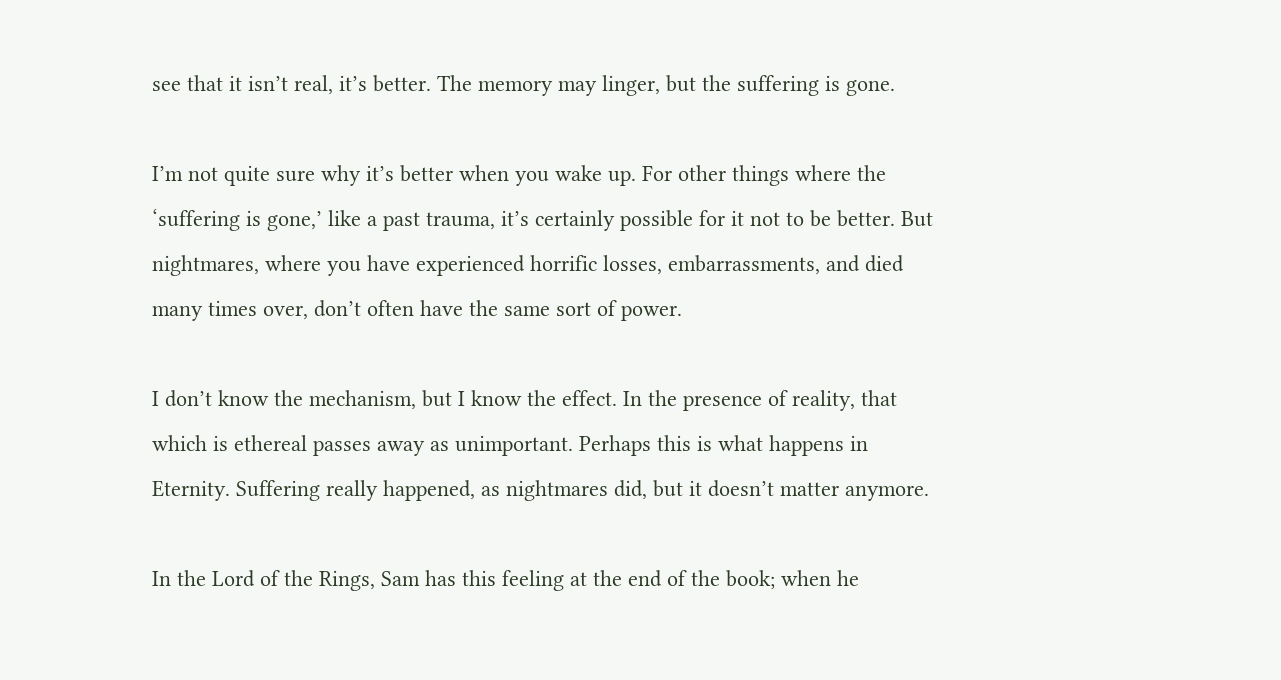see that it isn’t real, it’s better. The memory may linger, but the suffering is gone.

I’m not quite sure why it’s better when you wake up. For other things where the ‘suffering is gone,’ like a past trauma, it’s certainly possible for it not to be better. But nightmares, where you have experienced horrific losses, embarrassments, and died many times over, don’t often have the same sort of power.

I don’t know the mechanism, but I know the effect. In the presence of reality, that which is ethereal passes away as unimportant. Perhaps this is what happens in Eternity. Suffering really happened, as nightmares did, but it doesn’t matter anymore.

In the Lord of the Rings, Sam has this feeling at the end of the book; when he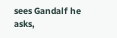sees Gandalf he asks,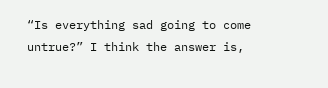“Is everything sad going to come untrue?” I think the answer is,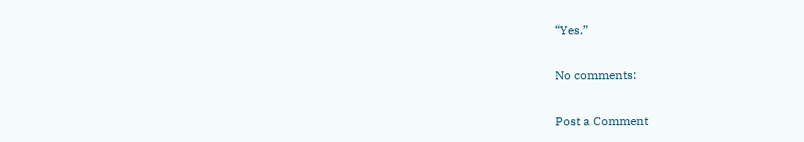“Yes.”

No comments:

Post a Comment